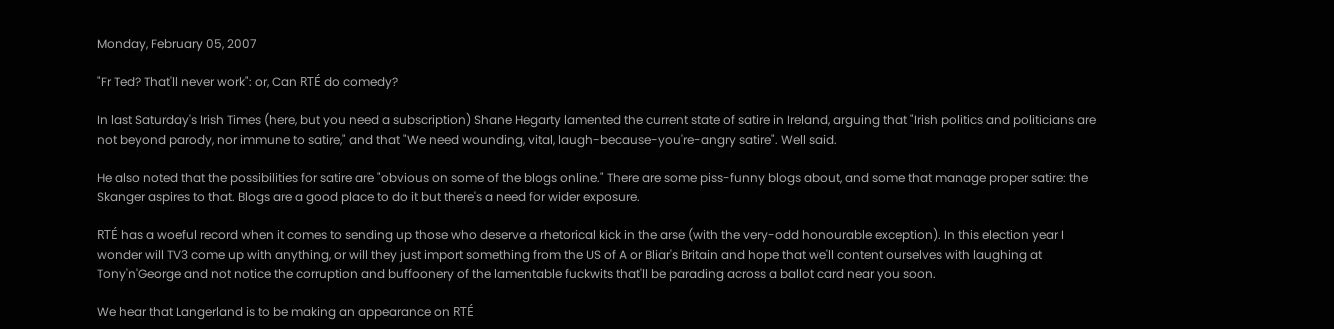Monday, February 05, 2007

"Fr Ted? That'll never work": or, Can RTÉ do comedy?

In last Saturday's Irish Times (here, but you need a subscription) Shane Hegarty lamented the current state of satire in Ireland, arguing that "Irish politics and politicians are not beyond parody, nor immune to satire," and that "We need wounding, vital, laugh-because-you're-angry satire". Well said.

He also noted that the possibilities for satire are "obvious on some of the blogs online." There are some piss-funny blogs about, and some that manage proper satire: the Skanger aspires to that. Blogs are a good place to do it but there's a need for wider exposure.

RTÉ has a woeful record when it comes to sending up those who deserve a rhetorical kick in the arse (with the very-odd honourable exception). In this election year I wonder will TV3 come up with anything, or will they just import something from the US of A or Bliar's Britain and hope that we'll content ourselves with laughing at Tony'n'George and not notice the corruption and buffoonery of the lamentable fuckwits that'll be parading across a ballot card near you soon.

We hear that Langerland is to be making an appearance on RTÉ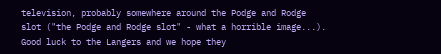television, probably somewhere around the Podge and Rodge slot ("the Podge and Rodge slot" - what a horrible image...). Good luck to the Langers and we hope they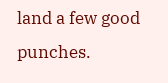land a few good punches.